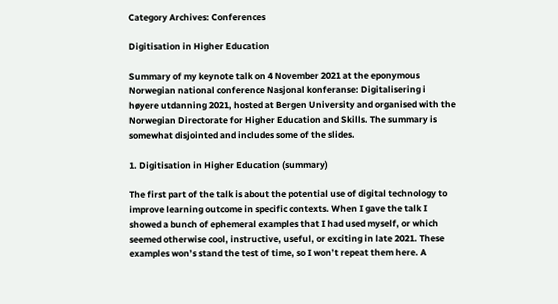Category Archives: Conferences

Digitisation in Higher Education

Summary of my keynote talk on 4 November 2021 at the eponymous Norwegian national conference Nasjonal konferanse: Digitalisering i høyere utdanning 2021, hosted at Bergen University and organised with the Norwegian Directorate for Higher Education and Skills. The summary is somewhat disjointed and includes some of the slides.

1. Digitisation in Higher Education (summary)

The first part of the talk is about the potential use of digital technology to improve learning outcome in specific contexts. When I gave the talk I showed a bunch of ephemeral examples that I had used myself, or which seemed otherwise cool, instructive, useful, or exciting in late 2021. These examples won’s stand the test of time, so I won’t repeat them here. A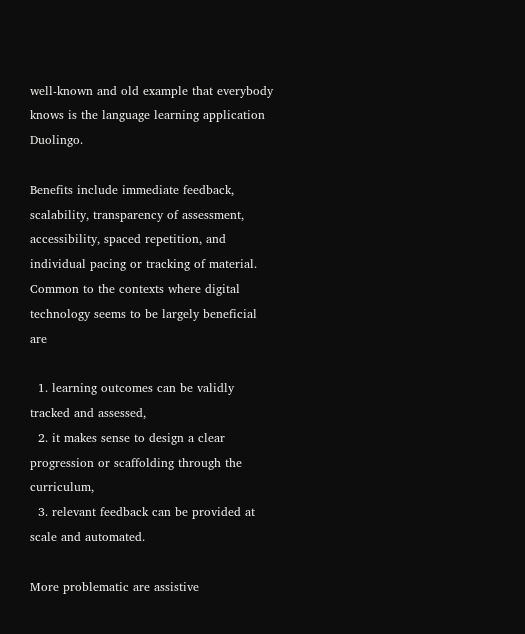well-known and old example that everybody knows is the language learning application Duolingo.

Benefits include immediate feedback, scalability, transparency of assessment, accessibility, spaced repetition, and individual pacing or tracking of material. Common to the contexts where digital technology seems to be largely beneficial are

  1. learning outcomes can be validly tracked and assessed,
  2. it makes sense to design a clear progression or scaffolding through the curriculum,
  3. relevant feedback can be provided at scale and automated.

More problematic are assistive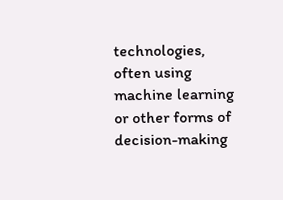technologies, often using machine learning or other forms of decision-making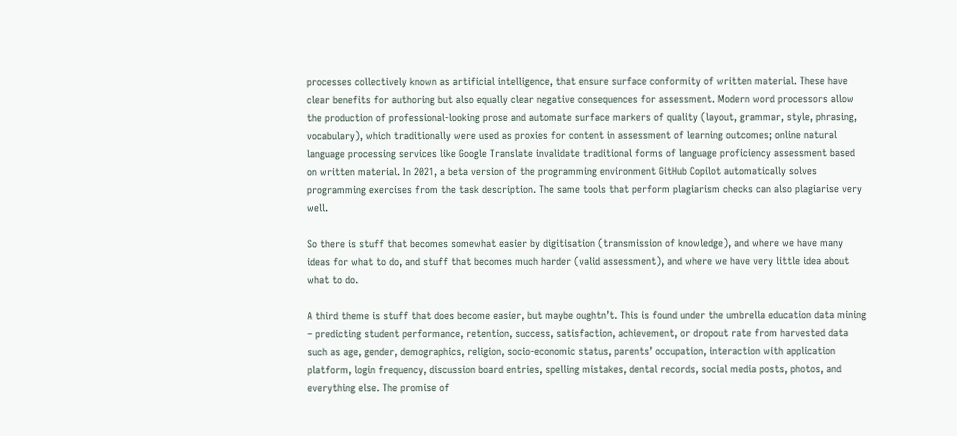processes collectively known as artificial intelligence, that ensure surface conformity of written material. These have clear benefits for authoring but also equally clear negative consequences for assessment. Modern word processors allow the production of professional-looking prose and automate surface markers of quality (layout, grammar, style, phrasing, vocabulary), which traditionally were used as proxies for content in assessment of learning outcomes; online natural language processing services like Google Translate invalidate traditional forms of language proficiency assessment based on written material. In 2021, a beta version of the programming environment GitHub Copilot automatically solves programming exercises from the task description. The same tools that perform plagiarism checks can also plagiarise very well.

So there is stuff that becomes somewhat easier by digitisation (transmission of knowledge), and where we have many ideas for what to do, and stuff that becomes much harder (valid assessment), and where we have very little idea about what to do.

A third theme is stuff that does become easier, but maybe oughtn’t. This is found under the umbrella education data mining – predicting student performance, retention, success, satisfaction, achievement, or dropout rate from harvested data such as age, gender, demographics, religion, socio-economic status, parents’ occupation, interaction with application platform, login frequency, discussion board entries, spelling mistakes, dental records, social media posts, photos, and everything else. The promise of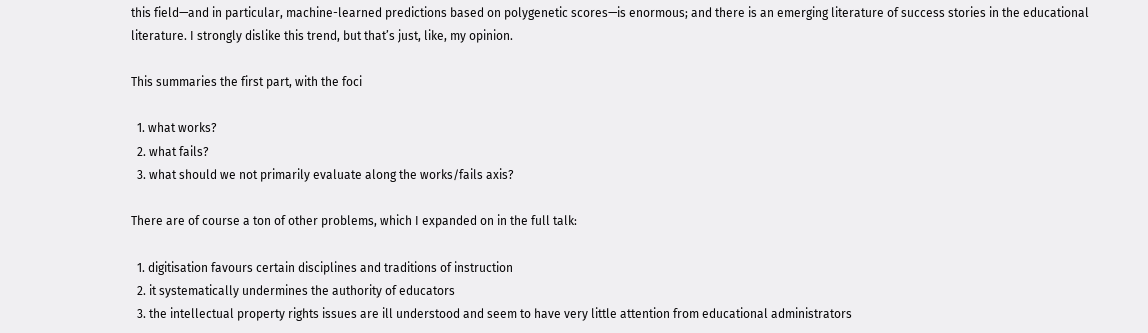this field—and in particular, machine-learned predictions based on polygenetic scores—is enormous; and there is an emerging literature of success stories in the educational literature. I strongly dislike this trend, but that’s just, like, my opinion.

This summaries the first part, with the foci

  1. what works?
  2. what fails?
  3. what should we not primarily evaluate along the works/fails axis?

There are of course a ton of other problems, which I expanded on in the full talk:

  1. digitisation favours certain disciplines and traditions of instruction
  2. it systematically undermines the authority of educators
  3. the intellectual property rights issues are ill understood and seem to have very little attention from educational administrators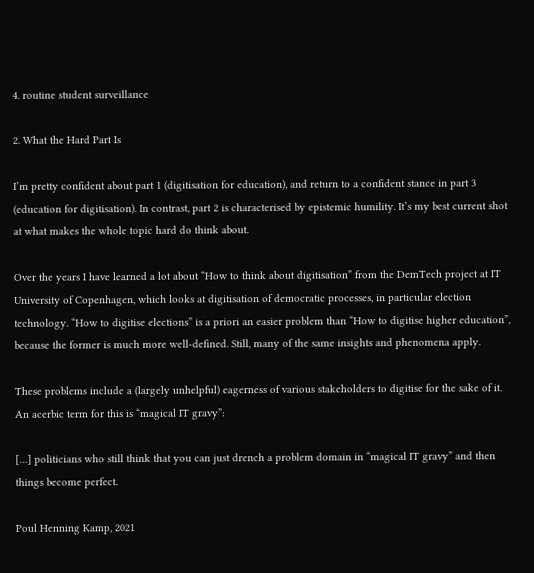4. routine student surveillance

2. What the Hard Part Is

I’m pretty confident about part 1 (digitisation for education), and return to a confident stance in part 3 (education for digitisation). In contrast, part 2 is characterised by epistemic humility. It’s my best current shot at what makes the whole topic hard do think about.

Over the years I have learned a lot about “How to think about digitisation” from the DemTech project at IT University of Copenhagen, which looks at digitisation of democratic processes, in particular election technology. “How to digitise elections” is a priori an easier problem than “How to digitise higher education”, because the former is much more well-defined. Still, many of the same insights and phenomena apply.

These problems include a (largely unhelpful) eagerness of various stakeholders to digitise for the sake of it. An acerbic term for this is “magical IT gravy”:

[…] politicians who still think that you can just drench a problem domain in “magical IT gravy” and then things become perfect.

Poul Henning Kamp, 2021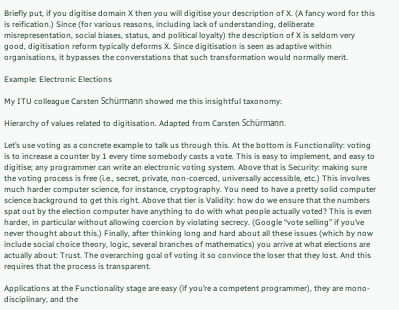Briefly put, if you digitise domain X then you will digitise your description of X. (A fancy word for this is reification.) Since (for various reasons, including lack of understanding, deliberate misrepresentation, social biases, status, and political loyalty) the description of X is seldom very good, digitisation reform typically deforms X. Since digitisation is seen as adaptive within organisations, it bypasses the converstations that such transformation would normally merit.

Example: Electronic Elections

My ITU colleague Carsten Schürmann showed me this insightful taxonomy:

Hierarchy of values related to digitisation. Adapted from Carsten Schürmann.

Let’s use voting as a concrete example to talk us through this. At the bottom is Functionality: voting is to increase a counter by 1 every time somebody casts a vote. This is easy to implement, and easy to digitise; any programmer can write an electronic voting system. Above that is Security: making sure the voting process is free (i.e., secret, private, non-coerced, universally accessible, etc.) This involves much harder computer science, for instance, cryptography. You need to have a pretty solid computer science background to get this right. Above that tier is Validity: how do we ensure that the numbers spat out by the election computer have anything to do with what people actually voted? This is even harder, in particular without allowing coercion by violating secrecy. (Google “vote selling” if you’ve never thought about this.) Finally, after thinking long and hard about all these issues (which by now include social choice theory, logic, several branches of mathematics) you arrive at what elections are actually about: Trust. The overarching goal of voting it so convince the loser that they lost. And this requires that the process is transparent.

Applications at the Functionality stage are easy (if you’re a competent programmer), they are mono-disciplinary, and the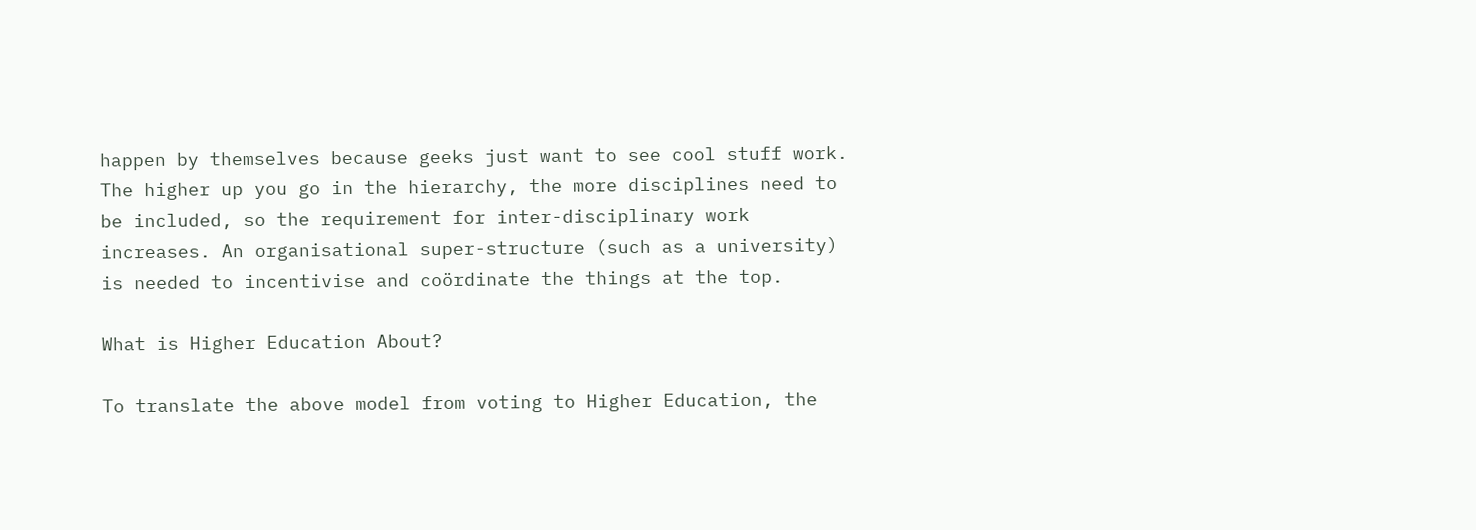happen by themselves because geeks just want to see cool stuff work. The higher up you go in the hierarchy, the more disciplines need to be included, so the requirement for inter-disciplinary work increases. An organisational super-structure (such as a university) is needed to incentivise and coördinate the things at the top.

What is Higher Education About?

To translate the above model from voting to Higher Education, the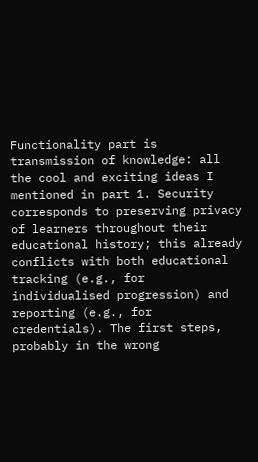Functionality part is transmission of knowledge: all the cool and exciting ideas I mentioned in part 1. Security corresponds to preserving privacy of learners throughout their educational history; this already conflicts with both educational tracking (e.g., for individualised progression) and reporting (e.g., for credentials). The first steps, probably in the wrong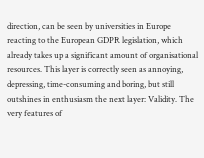direction, can be seen by universities in Europe reacting to the European GDPR legislation, which already takes up a significant amount of organisational resources. This layer is correctly seen as annoying, depressing, time-consuming and boring, but still outshines in enthusiasm the next layer: Validity. The very features of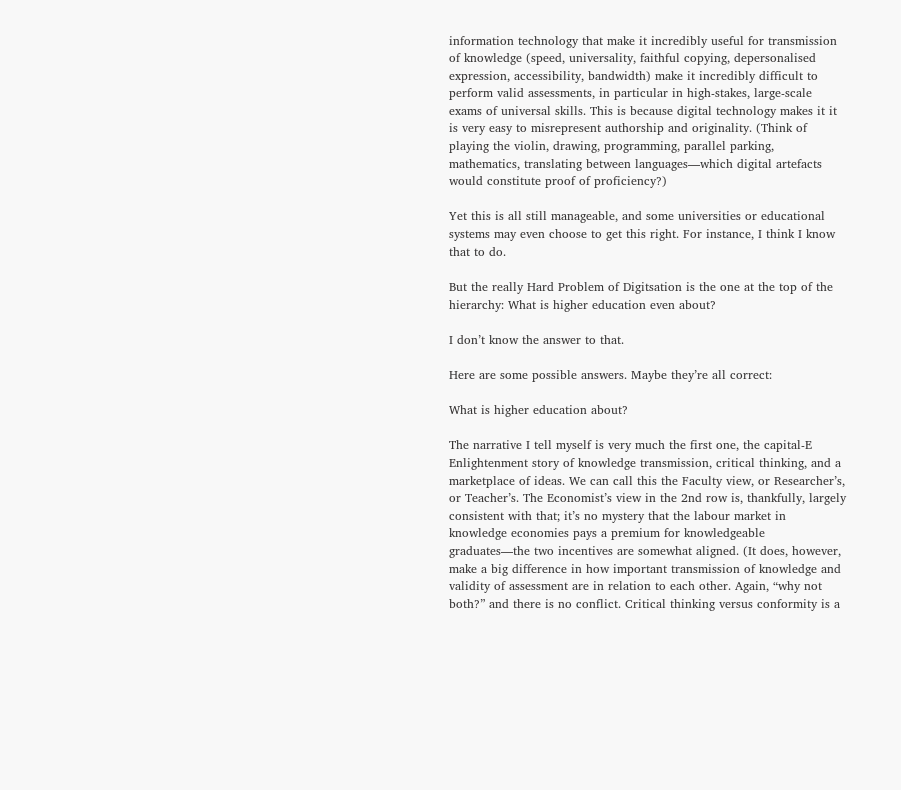information technology that make it incredibly useful for transmission of knowledge (speed, universality, faithful copying, depersonalised expression, accessibility, bandwidth) make it incredibly difficult to perform valid assessments, in particular in high-stakes, large-scale exams of universal skills. This is because digital technology makes it it is very easy to misrepresent authorship and originality. (Think of playing the violin, drawing, programming, parallel parking, mathematics, translating between languages—which digital artefacts would constitute proof of proficiency?)

Yet this is all still manageable, and some universities or educational systems may even choose to get this right. For instance, I think I know that to do.

But the really Hard Problem of Digitsation is the one at the top of the hierarchy: What is higher education even about?

I don’t know the answer to that.

Here are some possible answers. Maybe they’re all correct:

What is higher education about?

The narrative I tell myself is very much the first one, the capital-E Enlightenment story of knowledge transmission, critical thinking, and a marketplace of ideas. We can call this the Faculty view, or Researcher’s, or Teacher’s. The Economist’s view in the 2nd row is, thankfully, largely consistent with that; it’s no mystery that the labour market in knowledge economies pays a premium for knowledgeable graduates—the two incentives are somewhat aligned. (It does, however, make a big difference in how important transmission of knowledge and validity of assessment are in relation to each other. Again, “why not both?” and there is no conflict. Critical thinking versus conformity is a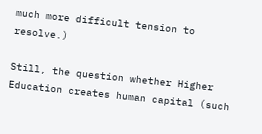much more difficult tension to resolve.)

Still, the question whether Higher Education creates human capital (such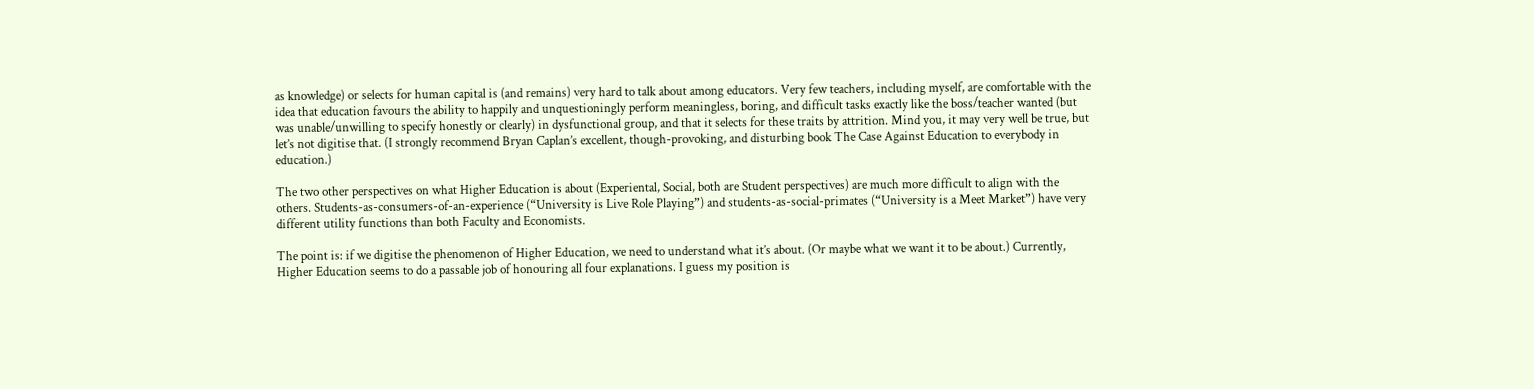as knowledge) or selects for human capital is (and remains) very hard to talk about among educators. Very few teachers, including myself, are comfortable with the idea that education favours the ability to happily and unquestioningly perform meaningless, boring, and difficult tasks exactly like the boss/teacher wanted (but was unable/unwilling to specify honestly or clearly) in dysfunctional group, and that it selects for these traits by attrition. Mind you, it may very well be true, but let’s not digitise that. (I strongly recommend Bryan Caplan’s excellent, though-provoking, and disturbing book The Case Against Education to everybody in education.)

The two other perspectives on what Higher Education is about (Experiental, Social, both are Student perspectives) are much more difficult to align with the others. Students-as-consumers-of-an-experience (“University is Live Role Playing”) and students-as-social-primates (“University is a Meet Market”) have very different utility functions than both Faculty and Economists.

The point is: if we digitise the phenomenon of Higher Education, we need to understand what it’s about. (Or maybe what we want it to be about.) Currently, Higher Education seems to do a passable job of honouring all four explanations. I guess my position is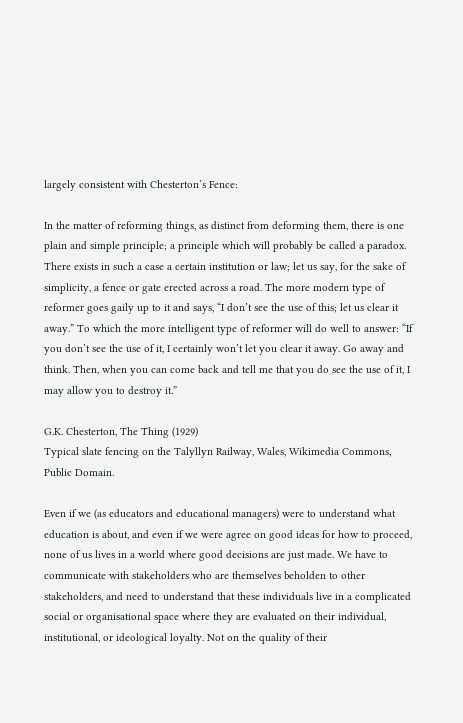largely consistent with Chesterton’s Fence:

In the matter of reforming things, as distinct from deforming them, there is one plain and simple principle; a principle which will probably be called a paradox. There exists in such a case a certain institution or law; let us say, for the sake of simplicity, a fence or gate erected across a road. The more modern type of reformer goes gaily up to it and says, “I don’t see the use of this; let us clear it away.” To which the more intelligent type of reformer will do well to answer: “If you don’t see the use of it, I certainly won’t let you clear it away. Go away and think. Then, when you can come back and tell me that you do see the use of it, I may allow you to destroy it.”

G.K. Chesterton, The Thing (1929)
Typical slate fencing on the Talyllyn Railway, Wales, Wikimedia Commons, Public Domain.

Even if we (as educators and educational managers) were to understand what education is about, and even if we were agree on good ideas for how to proceed, none of us lives in a world where good decisions are just made. We have to communicate with stakeholders who are themselves beholden to other stakeholders, and need to understand that these individuals live in a complicated social or organisational space where they are evaluated on their individual, institutional, or ideological loyalty. Not on the quality of their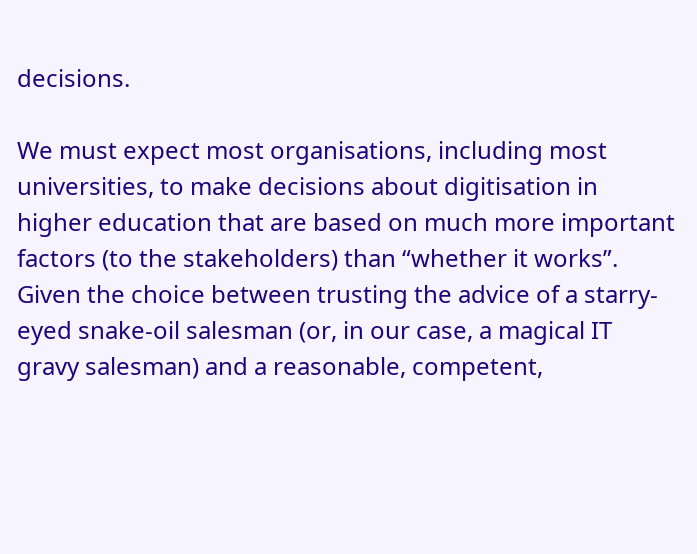decisions.

We must expect most organisations, including most universities, to make decisions about digitisation in higher education that are based on much more important factors (to the stakeholders) than “whether it works”. Given the choice between trusting the advice of a starry-eyed snake-oil salesman (or, in our case, a magical IT gravy salesman) and a reasonable, competent,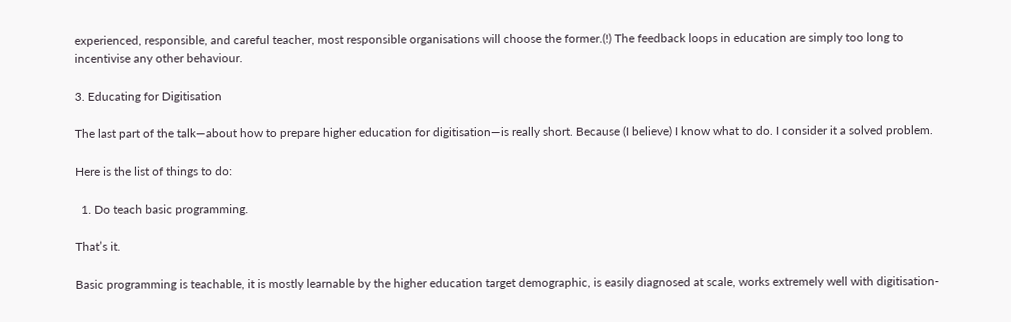experienced, responsible, and careful teacher, most responsible organisations will choose the former.(!) The feedback loops in education are simply too long to incentivise any other behaviour.

3. Educating for Digitisation

The last part of the talk—about how to prepare higher education for digitisation—is really short. Because (I believe) I know what to do. I consider it a solved problem.

Here is the list of things to do:

  1. Do teach basic programming.

That’s it.

Basic programming is teachable, it is mostly learnable by the higher education target demographic, is easily diagnosed at scale, works extremely well with digitisation-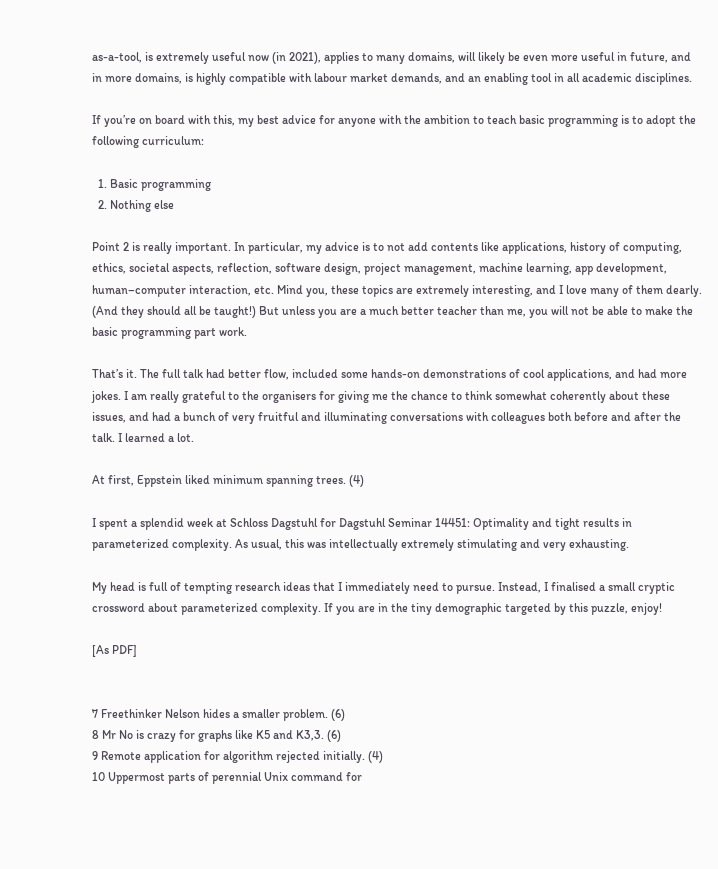as-a-tool, is extremely useful now (in 2021), applies to many domains, will likely be even more useful in future, and in more domains, is highly compatible with labour market demands, and an enabling tool in all academic disciplines.

If you’re on board with this, my best advice for anyone with the ambition to teach basic programming is to adopt the following curriculum:

  1. Basic programming
  2. Nothing else

Point 2 is really important. In particular, my advice is to not add contents like applications, history of computing, ethics, societal aspects, reflection, software design, project management, machine learning, app development, human–computer interaction, etc. Mind you, these topics are extremely interesting, and I love many of them dearly. (And they should all be taught!) But unless you are a much better teacher than me, you will not be able to make the basic programming part work.

That’s it. The full talk had better flow, included some hands-on demonstrations of cool applications, and had more jokes. I am really grateful to the organisers for giving me the chance to think somewhat coherently about these issues, and had a bunch of very fruitful and illuminating conversations with colleagues both before and after the talk. I learned a lot.

At first, Eppstein liked minimum spanning trees. (4)

I spent a splendid week at Schloss Dagstuhl for Dagstuhl Seminar 14451: Optimality and tight results in parameterized complexity. As usual, this was intellectually extremely stimulating and very exhausting.

My head is full of tempting research ideas that I immediately need to pursue. Instead, I finalised a small cryptic crossword about parameterized complexity. If you are in the tiny demographic targeted by this puzzle, enjoy!

[As PDF]


7 Freethinker Nelson hides a smaller problem. (6)
8 Mr No is crazy for graphs like K5 and K3,3. (6)
9 Remote application for algorithm rejected initially. (4)
10 Uppermost parts of perennial Unix command for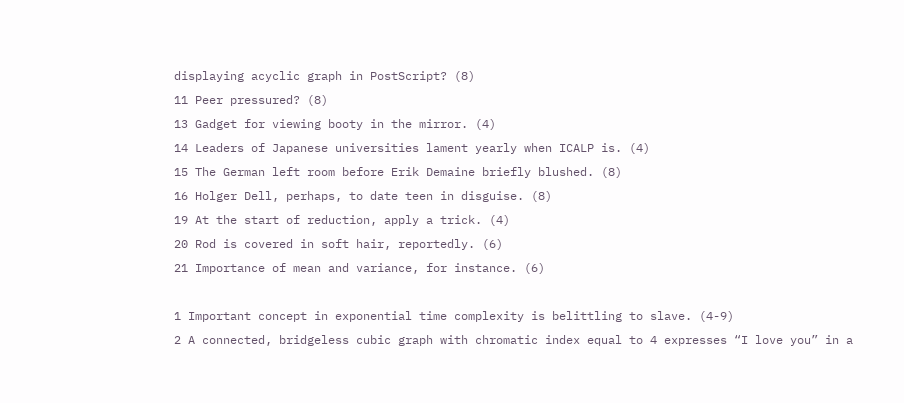displaying acyclic graph in PostScript? (8)
11 Peer pressured? (8)
13 Gadget for viewing booty in the mirror. (4)
14 Leaders of Japanese universities lament yearly when ICALP is. (4)
15 The German left room before Erik Demaine briefly blushed. (8)
16 Holger Dell, perhaps, to date teen in disguise. (8)
19 At the start of reduction, apply a trick. (4)
20 Rod is covered in soft hair, reportedly. (6)
21 Importance of mean and variance, for instance. (6)

1 Important concept in exponential time complexity is belittling to slave. (4-9)
2 A connected, bridgeless cubic graph with chromatic index equal to 4 expresses “I love you” in a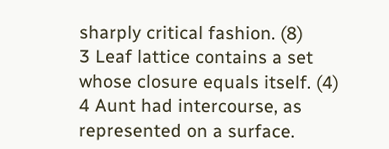sharply critical fashion. (8)
3 Leaf lattice contains a set whose closure equals itself. (4)
4 Aunt had intercourse, as represented on a surface.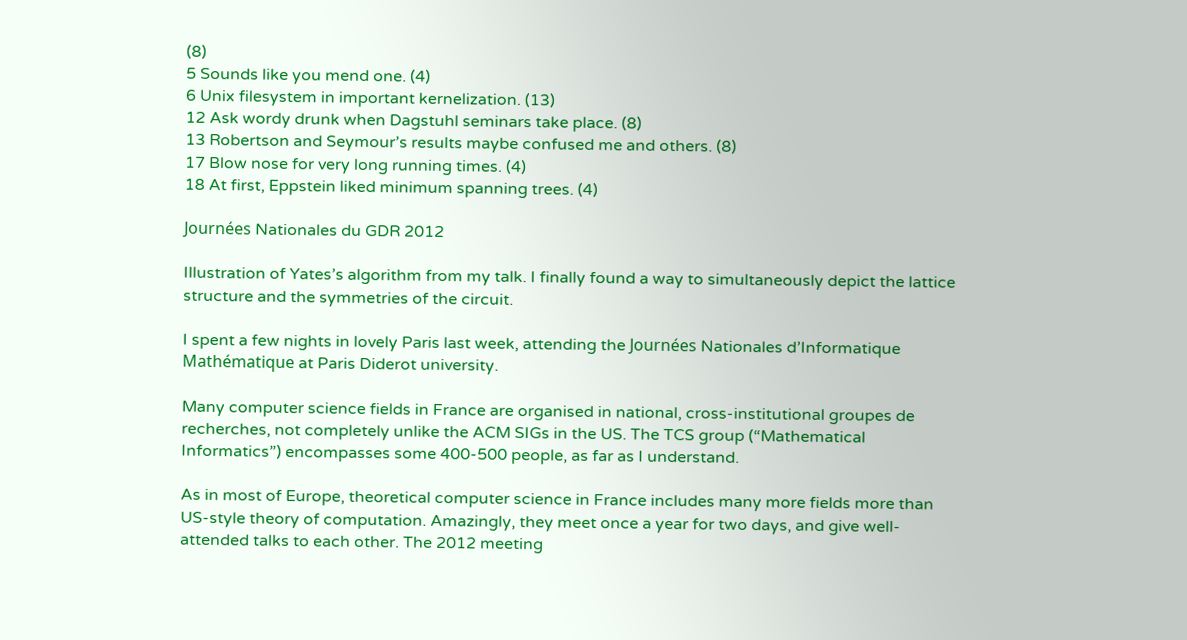(8)
5 Sounds like you mend one. (4)
6 Unix filesystem in important kernelization. (13)
12 Ask wordy drunk when Dagstuhl seminars take place. (8)
13 Robertson and Seymour’s results maybe confused me and others. (8)
17 Blow nose for very long running times. (4)
18 At first, Eppstein liked minimum spanning trees. (4)

Journées Nationales du GDR 2012

Illustration of Yates’s algorithm from my talk. I finally found a way to simultaneously depict the lattice structure and the symmetries of the circuit.

I spent a few nights in lovely Paris last week, attending the Journées Nationales d’Informatique Mathématique at Paris Diderot university.

Many computer science fields in France are organised in national, cross-institutional groupes de recherches, not completely unlike the ACM SIGs in the US. The TCS group (“Mathematical Informatics”) encompasses some 400-500 people, as far as I understand.

As in most of Europe, theoretical computer science in France includes many more fields more than US-style theory of computation. Amazingly, they meet once a year for two days, and give well-attended talks to each other. The 2012 meeting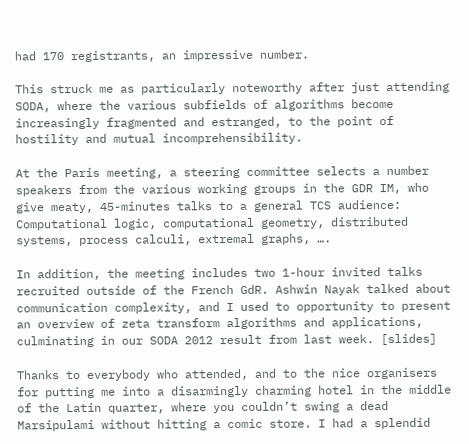had 170 registrants, an impressive number.

This struck me as particularly noteworthy after just attending SODA, where the various subfields of algorithms become increasingly fragmented and estranged, to the point of hostility and mutual incomprehensibility.

At the Paris meeting, a steering committee selects a number speakers from the various working groups in the GDR IM, who give meaty, 45-minutes talks to a general TCS audience: Computational logic, computational geometry, distributed systems, process calculi, extremal graphs, ….

In addition, the meeting includes two 1-hour invited talks recruited outside of the French GdR. Ashwin Nayak talked about communication complexity, and I used to opportunity to present an overview of zeta transform algorithms and applications, culminating in our SODA 2012 result from last week. [slides]

Thanks to everybody who attended, and to the nice organisers for putting me into a disarmingly charming hotel in the middle of the Latin quarter, where you couldn’t swing a dead Marsipulami without hitting a comic store. I had a splendid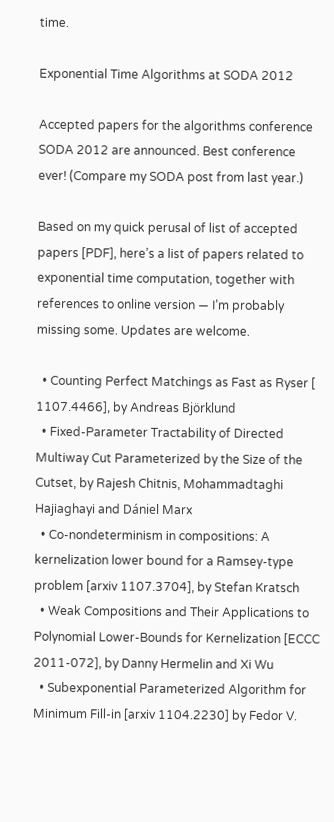time.

Exponential Time Algorithms at SODA 2012

Accepted papers for the algorithms conference SODA 2012 are announced. Best conference ever! (Compare my SODA post from last year.)

Based on my quick perusal of list of accepted papers [PDF], here’s a list of papers related to exponential time computation, together with references to online version — I’m probably missing some. Updates are welcome.

  • Counting Perfect Matchings as Fast as Ryser [ 1107.4466], by Andreas Björklund
  • Fixed-Parameter Tractability of Directed Multiway Cut Parameterized by the Size of the Cutset, by Rajesh Chitnis, Mohammadtaghi Hajiaghayi and Dániel Marx
  • Co-nondeterminism in compositions: A kernelization lower bound for a Ramsey-type problem [arxiv 1107.3704], by Stefan Kratsch
  • Weak Compositions and Their Applications to Polynomial Lower-Bounds for Kernelization [ECCC 2011-072], by Danny Hermelin and Xi Wu
  • Subexponential Parameterized Algorithm for Minimum Fill-in [arxiv 1104.2230] by Fedor V.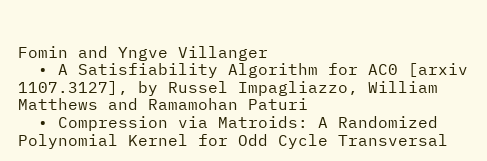Fomin and Yngve Villanger
  • A Satisfiability Algorithm for AC0 [arxiv 1107.3127], by Russel Impagliazzo, William Matthews and Ramamohan Paturi
  • Compression via Matroids: A Randomized Polynomial Kernel for Odd Cycle Transversal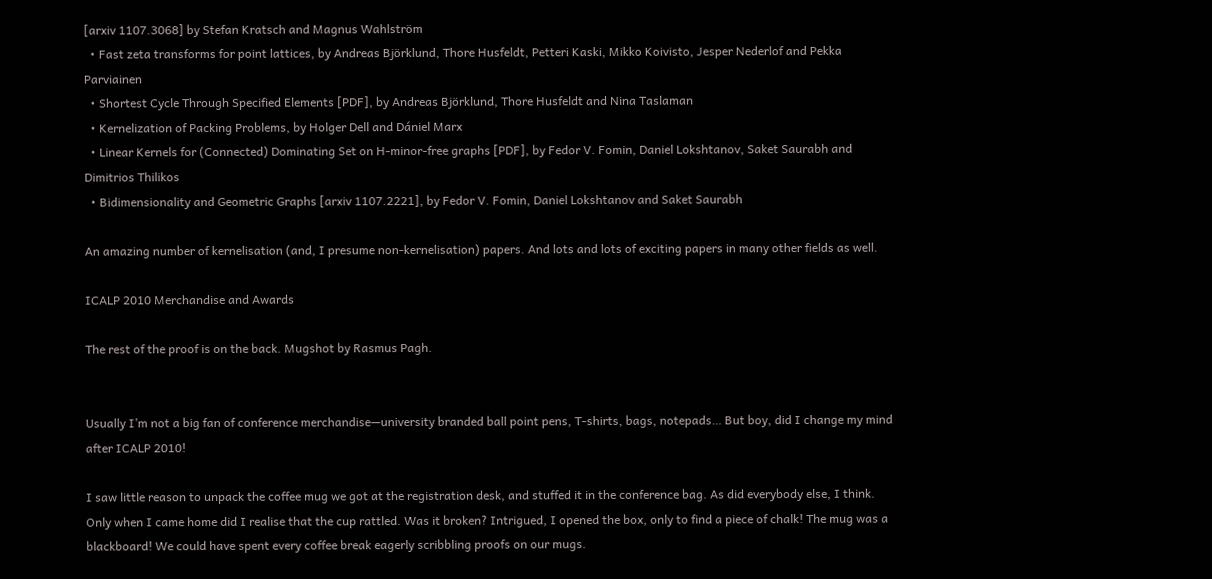[arxiv 1107.3068] by Stefan Kratsch and Magnus Wahlström
  • Fast zeta transforms for point lattices, by Andreas Björklund, Thore Husfeldt, Petteri Kaski, Mikko Koivisto, Jesper Nederlof and Pekka Parviainen
  • Shortest Cycle Through Specified Elements [PDF], by Andreas Björklund, Thore Husfeldt and Nina Taslaman
  • Kernelization of Packing Problems, by Holger Dell and Dániel Marx
  • Linear Kernels for (Connected) Dominating Set on H-minor-free graphs [PDF], by Fedor V. Fomin, Daniel Lokshtanov, Saket Saurabh and Dimitrios Thilikos
  • Bidimensionality and Geometric Graphs [arxiv 1107.2221], by Fedor V. Fomin, Daniel Lokshtanov and Saket Saurabh

An amazing number of kernelisation (and, I presume non-kernelisation) papers. And lots and lots of exciting papers in many other fields as well.

ICALP 2010 Merchandise and Awards

The rest of the proof is on the back. Mugshot by Rasmus Pagh.


Usually I’m not a big fan of conference merchandise—university branded ball point pens, T-shirts, bags, notepads… But boy, did I change my mind after ICALP 2010!

I saw little reason to unpack the coffee mug we got at the registration desk, and stuffed it in the conference bag. As did everybody else, I think. Only when I came home did I realise that the cup rattled. Was it broken? Intrigued, I opened the box, only to find a piece of chalk! The mug was a blackboard! We could have spent every coffee break eagerly scribbling proofs on our mugs.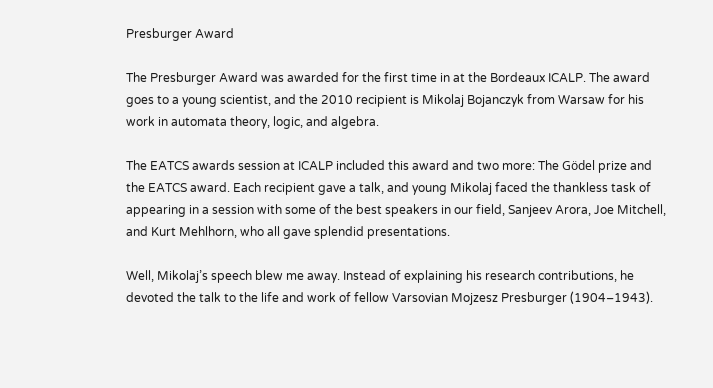Presburger Award

The Presburger Award was awarded for the first time in at the Bordeaux ICALP. The award goes to a young scientist, and the 2010 recipient is Mikolaj Bojanczyk from Warsaw for his work in automata theory, logic, and algebra.

The EATCS awards session at ICALP included this award and two more: The Gödel prize and the EATCS award. Each recipient gave a talk, and young Mikolaj faced the thankless task of appearing in a session with some of the best speakers in our field, Sanjeev Arora, Joe Mitchell, and Kurt Mehlhorn, who all gave splendid presentations.

Well, Mikolaj’s speech blew me away. Instead of explaining his research contributions, he devoted the talk to the life and work of fellow Varsovian Mojzesz Presburger (1904–1943).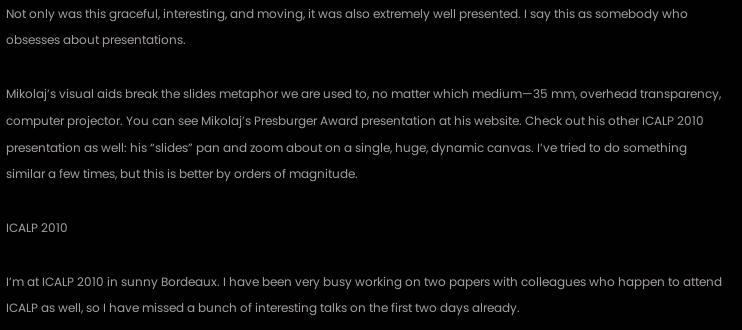Not only was this graceful, interesting, and moving, it was also extremely well presented. I say this as somebody who obsesses about presentations.

Mikolaj’s visual aids break the slides metaphor we are used to, no matter which medium—35 mm, overhead transparency, computer projector. You can see Mikolaj’s Presburger Award presentation at his website. Check out his other ICALP 2010 presentation as well: his “slides” pan and zoom about on a single, huge, dynamic canvas. I’ve tried to do something similar a few times, but this is better by orders of magnitude.

ICALP 2010

I’m at ICALP 2010 in sunny Bordeaux. I have been very busy working on two papers with colleagues who happen to attend ICALP as well, so I have missed a bunch of interesting talks on the first two days already.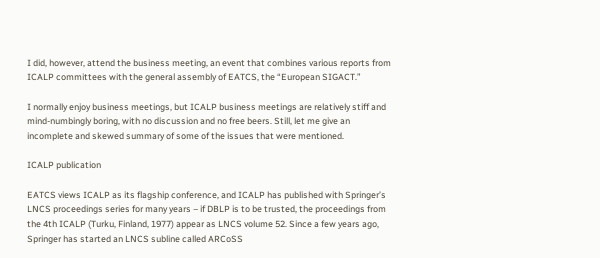I did, however, attend the business meeting, an event that combines various reports from ICALP committees with the general assembly of EATCS, the “European SIGACT.”

I normally enjoy business meetings, but ICALP business meetings are relatively stiff and mind-numbingly boring, with no discussion and no free beers. Still, let me give an incomplete and skewed summary of some of the issues that were mentioned.

ICALP publication

EATCS views ICALP as its flagship conference, and ICALP has published with Springer’s LNCS proceedings series for many years – if DBLP is to be trusted, the proceedings from the 4th ICALP (Turku, Finland, 1977) appear as LNCS volume 52. Since a few years ago, Springer has started an LNCS subline called ARCoSS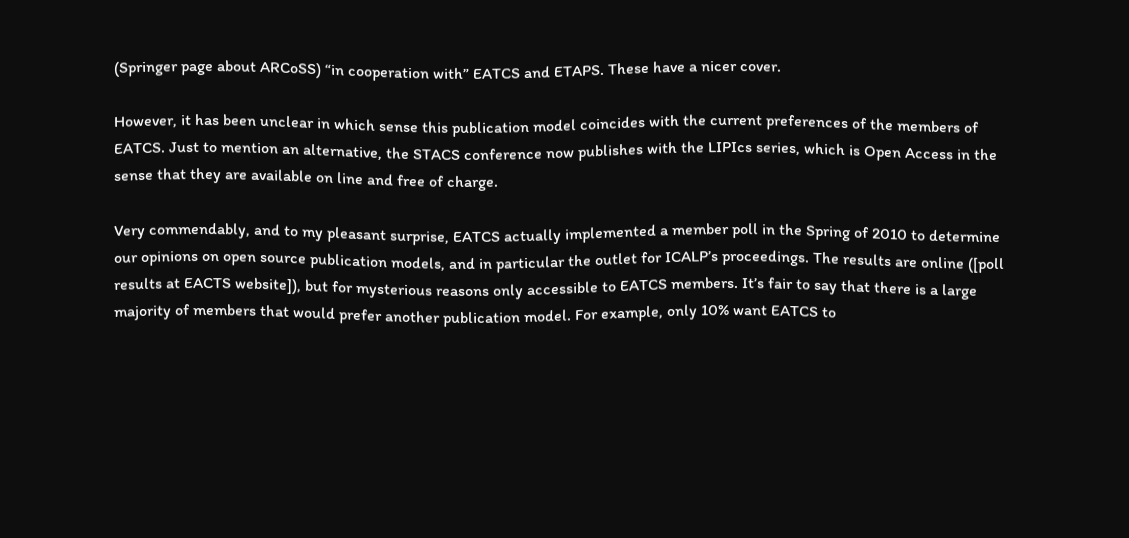(Springer page about ARCoSS) “in cooperation with” EATCS and ETAPS. These have a nicer cover.

However, it has been unclear in which sense this publication model coincides with the current preferences of the members of EATCS. Just to mention an alternative, the STACS conference now publishes with the LIPIcs series, which is Open Access in the sense that they are available on line and free of charge.

Very commendably, and to my pleasant surprise, EATCS actually implemented a member poll in the Spring of 2010 to determine our opinions on open source publication models, and in particular the outlet for ICALP’s proceedings. The results are online ([poll results at EACTS website]), but for mysterious reasons only accessible to EATCS members. It’s fair to say that there is a large majority of members that would prefer another publication model. For example, only 10% want EATCS to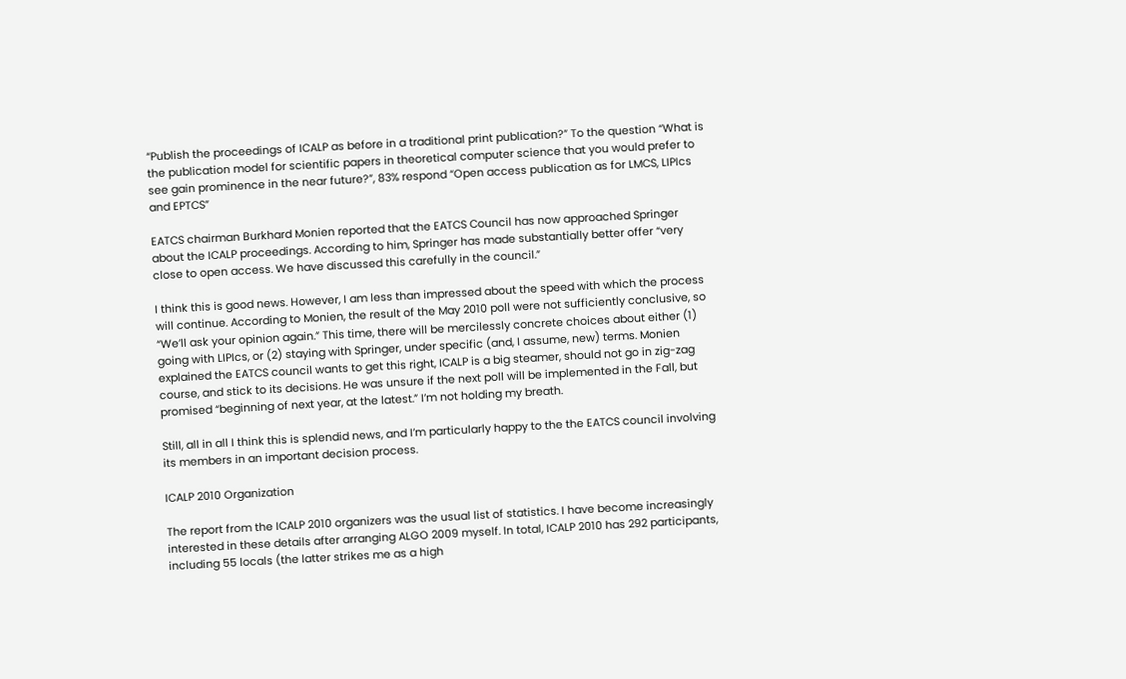“Publish the proceedings of ICALP as before in a traditional print publication?” To the question “What is the publication model for scientific papers in theoretical computer science that you would prefer to see gain prominence in the near future?”, 83% respond “Open access publication as for LMCS, LIPIcs and EPTCS”

EATCS chairman Burkhard Monien reported that the EATCS Council has now approached Springer about the ICALP proceedings. According to him, Springer has made substantially better offer “very close to open access. We have discussed this carefully in the council.”

I think this is good news. However, I am less than impressed about the speed with which the process will continue. According to Monien, the result of the May 2010 poll were not sufficiently conclusive, so “We’ll ask your opinion again.” This time, there will be mercilessly concrete choices about either (1) going with LIPIcs, or (2) staying with Springer, under specific (and, I assume, new) terms. Monien explained the EATCS council wants to get this right, ICALP is a big steamer, should not go in zig-zag course, and stick to its decisions. He was unsure if the next poll will be implemented in the Fall, but promised “beginning of next year, at the latest.” I’m not holding my breath.

Still, all in all I think this is splendid news, and I’m particularly happy to the the EATCS council involving its members in an important decision process.

ICALP 2010 Organization

The report from the ICALP 2010 organizers was the usual list of statistics. I have become increasingly interested in these details after arranging ALGO 2009 myself. In total, ICALP 2010 has 292 participants, including 55 locals (the latter strikes me as a high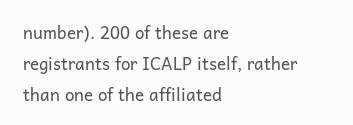number). 200 of these are registrants for ICALP itself, rather than one of the affiliated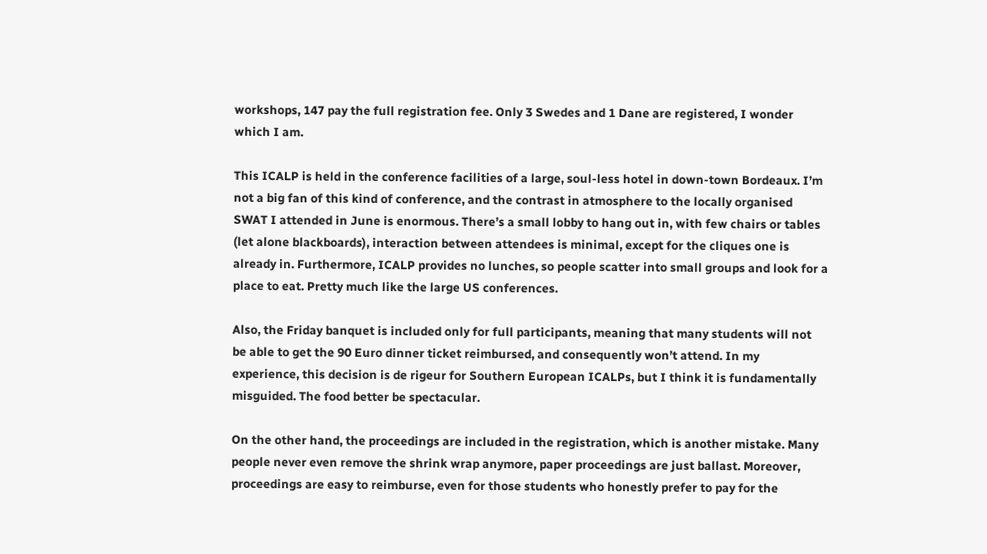workshops, 147 pay the full registration fee. Only 3 Swedes and 1 Dane are registered, I wonder which I am.

This ICALP is held in the conference facilities of a large, soul-less hotel in down-town Bordeaux. I’m not a big fan of this kind of conference, and the contrast in atmosphere to the locally organised SWAT I attended in June is enormous. There’s a small lobby to hang out in, with few chairs or tables (let alone blackboards), interaction between attendees is minimal, except for the cliques one is already in. Furthermore, ICALP provides no lunches, so people scatter into small groups and look for a place to eat. Pretty much like the large US conferences.

Also, the Friday banquet is included only for full participants, meaning that many students will not be able to get the 90 Euro dinner ticket reimbursed, and consequently won’t attend. In my experience, this decision is de rigeur for Southern European ICALPs, but I think it is fundamentally misguided. The food better be spectacular.

On the other hand, the proceedings are included in the registration, which is another mistake. Many people never even remove the shrink wrap anymore, paper proceedings are just ballast. Moreover, proceedings are easy to reimburse, even for those students who honestly prefer to pay for the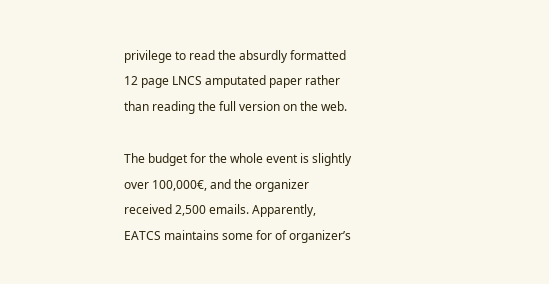privilege to read the absurdly formatted 12 page LNCS amputated paper rather than reading the full version on the web.

The budget for the whole event is slightly over 100,000€, and the organizer received 2,500 emails. Apparently, EATCS maintains some for of organizer’s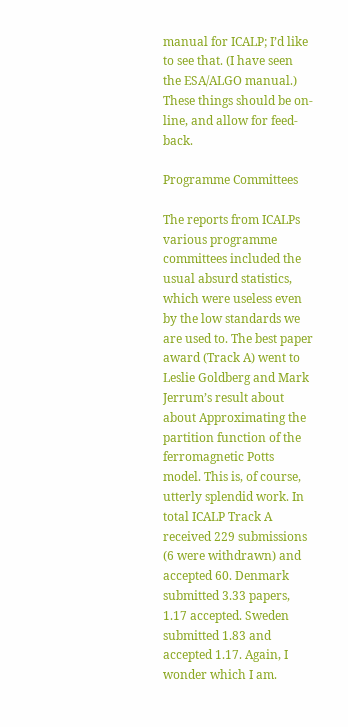manual for ICALP; I’d like to see that. (I have seen the ESA/ALGO manual.) These things should be on-line, and allow for feed-back.

Programme Committees

The reports from ICALPs various programme committees included the usual absurd statistics, which were useless even by the low standards we are used to. The best paper award (Track A) went to Leslie Goldberg and Mark Jerrum’s result about about Approximating the partition function of the ferromagnetic Potts model. This is, of course, utterly splendid work. In total ICALP Track A received 229 submissions (6 were withdrawn) and accepted 60. Denmark submitted 3.33 papers, 1.17 accepted. Sweden submitted 1.83 and accepted 1.17. Again, I wonder which I am.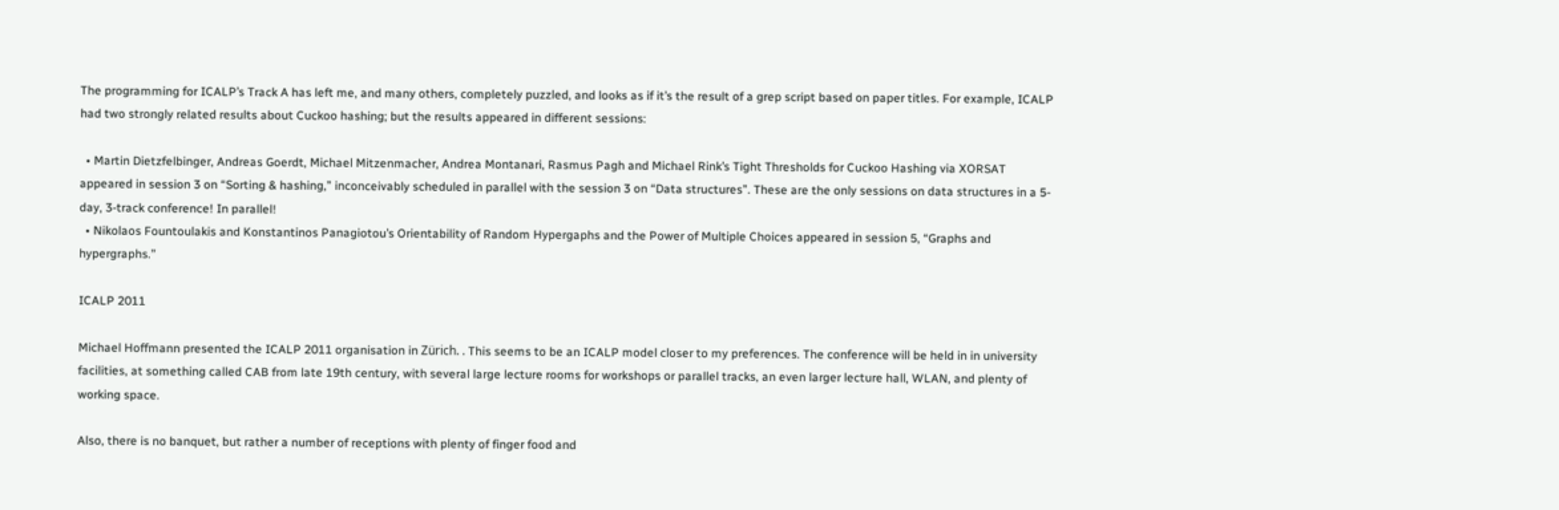The programming for ICALP’s Track A has left me, and many others, completely puzzled, and looks as if it’s the result of a grep script based on paper titles. For example, ICALP had two strongly related results about Cuckoo hashing; but the results appeared in different sessions:

  • Martin Dietzfelbinger, Andreas Goerdt, Michael Mitzenmacher, Andrea Montanari, Rasmus Pagh and Michael Rink’s Tight Thresholds for Cuckoo Hashing via XORSAT appeared in session 3 on “Sorting & hashing,” inconceivably scheduled in parallel with the session 3 on “Data structures”. These are the only sessions on data structures in a 5-day, 3-track conference! In parallel!
  • Nikolaos Fountoulakis and Konstantinos Panagiotou’s Orientability of Random Hypergaphs and the Power of Multiple Choices appeared in session 5, “Graphs and hypergraphs.”

ICALP 2011

Michael Hoffmann presented the ICALP 2011 organisation in Zürich. . This seems to be an ICALP model closer to my preferences. The conference will be held in in university facilities, at something called CAB from late 19th century, with several large lecture rooms for workshops or parallel tracks, an even larger lecture hall, WLAN, and plenty of working space.

Also, there is no banquet, but rather a number of receptions with plenty of finger food and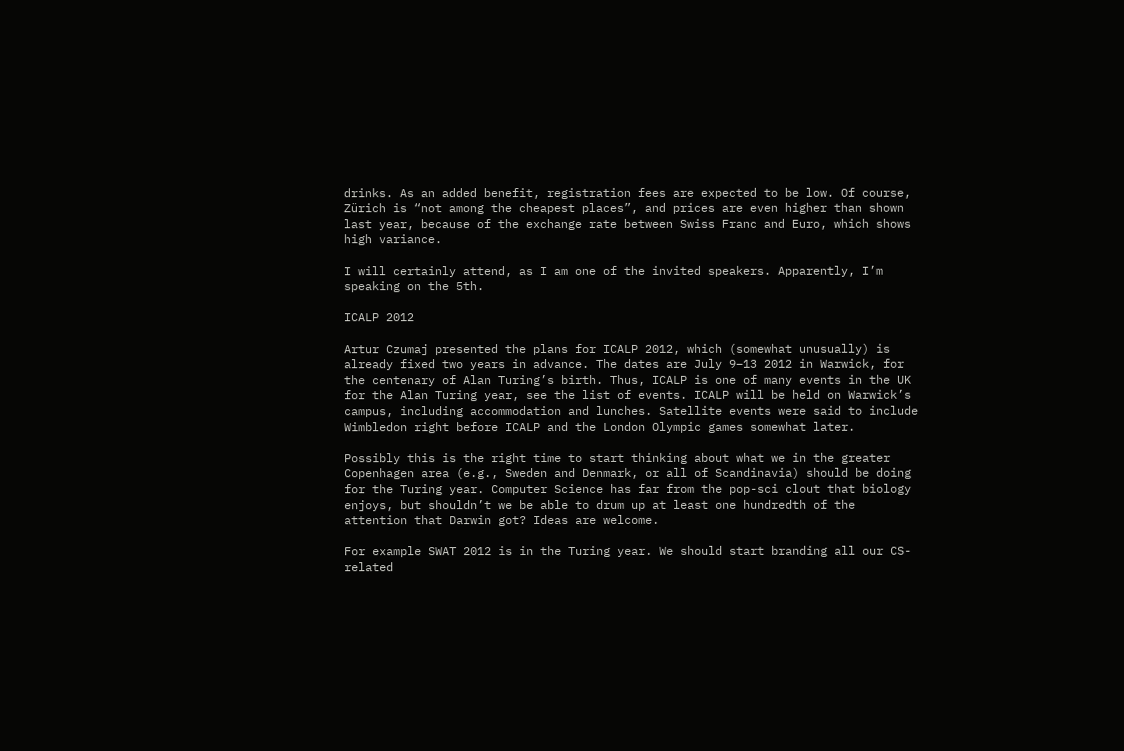drinks. As an added benefit, registration fees are expected to be low. Of course, Zürich is “not among the cheapest places”, and prices are even higher than shown last year, because of the exchange rate between Swiss Franc and Euro, which shows high variance.

I will certainly attend, as I am one of the invited speakers. Apparently, I’m speaking on the 5th.

ICALP 2012

Artur Czumaj presented the plans for ICALP 2012, which (somewhat unusually) is already fixed two years in advance. The dates are July 9–13 2012 in Warwick, for the centenary of Alan Turing’s birth. Thus, ICALP is one of many events in the UK for the Alan Turing year, see the list of events. ICALP will be held on Warwick’s campus, including accommodation and lunches. Satellite events were said to include Wimbledon right before ICALP and the London Olympic games somewhat later.

Possibly this is the right time to start thinking about what we in the greater Copenhagen area (e.g., Sweden and Denmark, or all of Scandinavia) should be doing for the Turing year. Computer Science has far from the pop-sci clout that biology enjoys, but shouldn’t we be able to drum up at least one hundredth of the attention that Darwin got? Ideas are welcome.

For example SWAT 2012 is in the Turing year. We should start branding all our CS-related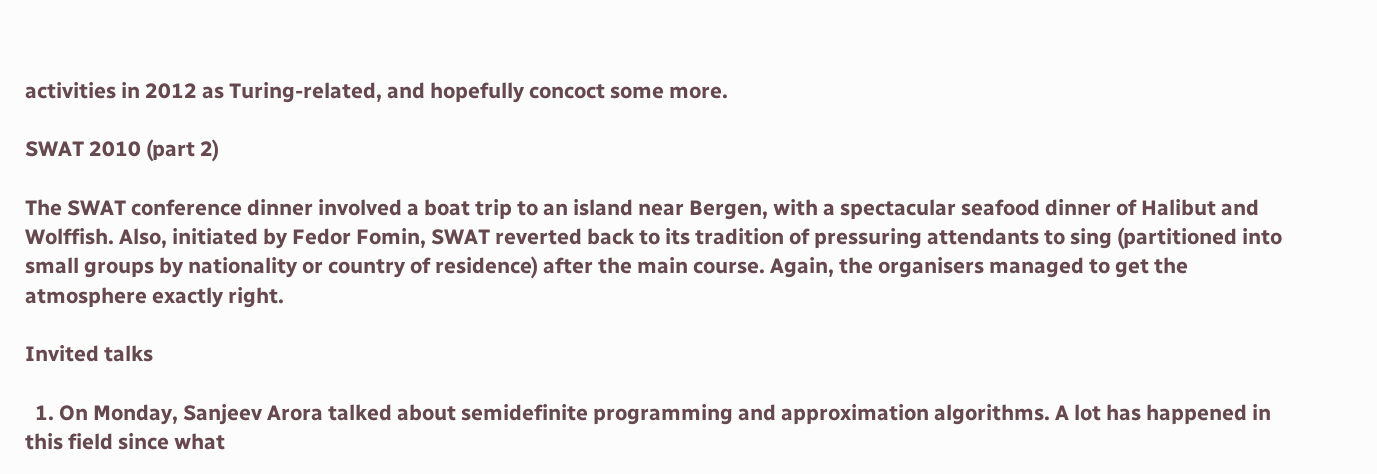activities in 2012 as Turing-related, and hopefully concoct some more.

SWAT 2010 (part 2)

The SWAT conference dinner involved a boat trip to an island near Bergen, with a spectacular seafood dinner of Halibut and Wolffish. Also, initiated by Fedor Fomin, SWAT reverted back to its tradition of pressuring attendants to sing (partitioned into small groups by nationality or country of residence) after the main course. Again, the organisers managed to get the atmosphere exactly right.

Invited talks

  1. On Monday, Sanjeev Arora talked about semidefinite programming and approximation algorithms. A lot has happened in this field since what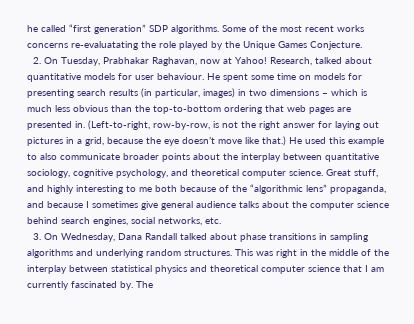he called “first generation” SDP algorithms. Some of the most recent works concerns re-evaluatating the role played by the Unique Games Conjecture.
  2. On Tuesday, Prabhakar Raghavan, now at Yahoo! Research, talked about quantitative models for user behaviour. He spent some time on models for presenting search results (in particular, images) in two dimensions – which is much less obvious than the top-to-bottom ordering that web pages are presented in. (Left-to-right, row-by-row, is not the right answer for laying out pictures in a grid, because the eye doesn’t move like that.) He used this example to also communicate broader points about the interplay between quantitative sociology, cognitive psychology, and theoretical computer science. Great stuff, and highly interesting to me both because of the “algorithmic lens” propaganda, and because I sometimes give general audience talks about the computer science behind search engines, social networks, etc.
  3. On Wednesday, Dana Randall talked about phase transitions in sampling algorithms and underlying random structures. This was right in the middle of the interplay between statistical physics and theoretical computer science that I am currently fascinated by. The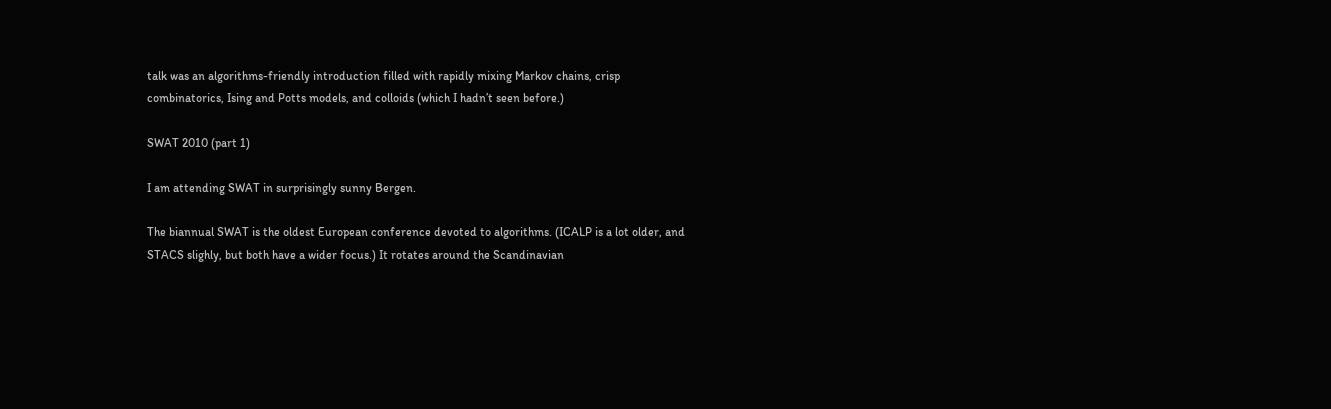talk was an algorithms-friendly introduction filled with rapidly mixing Markov chains, crisp combinatorics, Ising and Potts models, and colloids (which I hadn’t seen before.)

SWAT 2010 (part 1)

I am attending SWAT in surprisingly sunny Bergen.

The biannual SWAT is the oldest European conference devoted to algorithms. (ICALP is a lot older, and STACS slighly, but both have a wider focus.) It rotates around the Scandinavian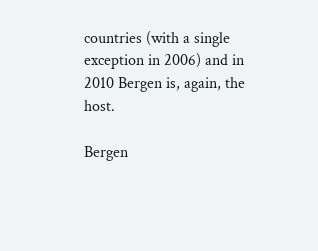countries (with a single exception in 2006) and in 2010 Bergen is, again, the host.

Bergen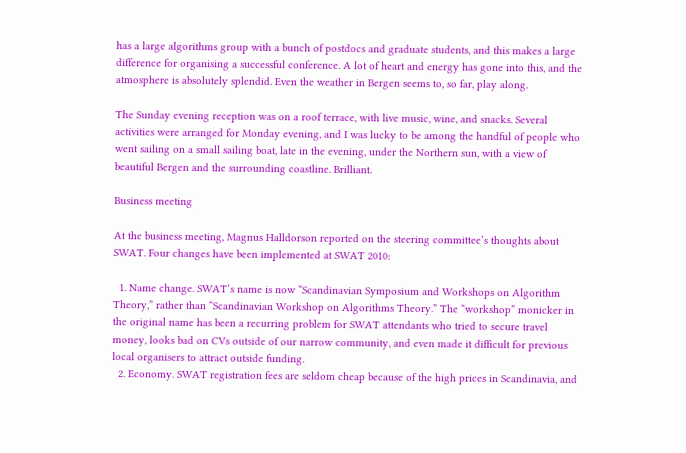has a large algorithms group with a bunch of postdocs and graduate students, and this makes a large difference for organising a successful conference. A lot of heart and energy has gone into this, and the atmosphere is absolutely splendid. Even the weather in Bergen seems to, so far, play along.

The Sunday evening reception was on a roof terrace, with live music, wine, and snacks. Several activities were arranged for Monday evening, and I was lucky to be among the handful of people who went sailing on a small sailing boat, late in the evening, under the Northern sun, with a view of beautiful Bergen and the surrounding coastline. Brilliant.

Business meeting

At the business meeting, Magnus Halldorson reported on the steering committee’s thoughts about SWAT. Four changes have been implemented at SWAT 2010:

  1. Name change. SWAT’s name is now “Scandinavian Symposium and Workshops on Algorithm Theory,” rather than “Scandinavian Workshop on Algorithms Theory.” The “workshop” monicker in the original name has been a recurring problem for SWAT attendants who tried to secure travel money, looks bad on CVs outside of our narrow community, and even made it difficult for previous local organisers to attract outside funding.
  2. Economy. SWAT registration fees are seldom cheap because of the high prices in Scandinavia, and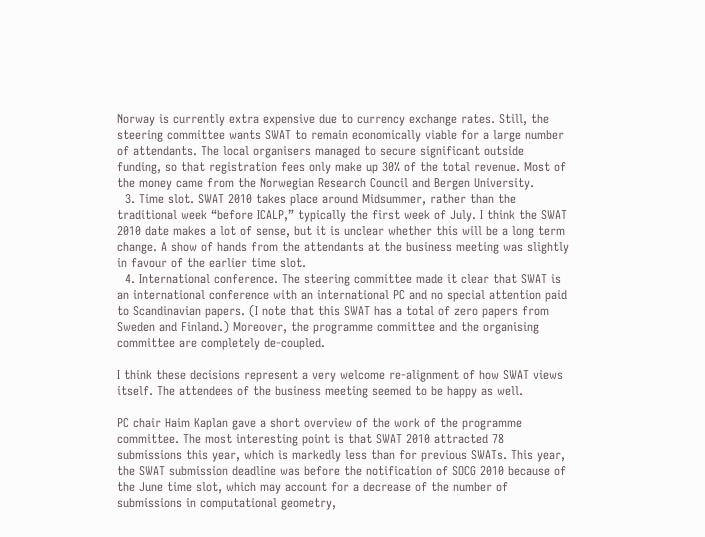Norway is currently extra expensive due to currency exchange rates. Still, the steering committee wants SWAT to remain economically viable for a large number of attendants. The local organisers managed to secure significant outside funding, so that registration fees only make up 30% of the total revenue. Most of the money came from the Norwegian Research Council and Bergen University.
  3. Time slot. SWAT 2010 takes place around Midsummer, rather than the traditional week “before ICALP,” typically the first week of July. I think the SWAT 2010 date makes a lot of sense, but it is unclear whether this will be a long term change. A show of hands from the attendants at the business meeting was slightly in favour of the earlier time slot.
  4. International conference. The steering committee made it clear that SWAT is an international conference with an international PC and no special attention paid to Scandinavian papers. (I note that this SWAT has a total of zero papers from Sweden and Finland.) Moreover, the programme committee and the organising committee are completely de-coupled.

I think these decisions represent a very welcome re-alignment of how SWAT views itself. The attendees of the business meeting seemed to be happy as well.

PC chair Haim Kaplan gave a short overview of the work of the programme committee. The most interesting point is that SWAT 2010 attracted 78 submissions this year, which is markedly less than for previous SWATs. This year, the SWAT submission deadline was before the notification of SOCG 2010 because of the June time slot, which may account for a decrease of the number of submissions in computational geometry,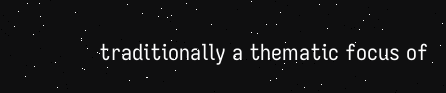traditionally a thematic focus of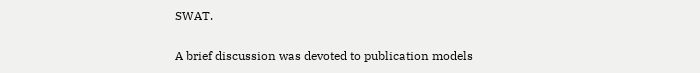SWAT.

A brief discussion was devoted to publication models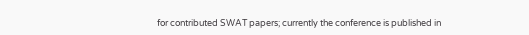for contributed SWAT papers; currently the conference is published in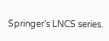Springer’s LNCS series.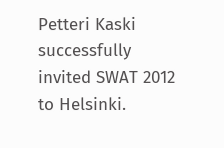Petteri Kaski successfully invited SWAT 2012 to Helsinki.